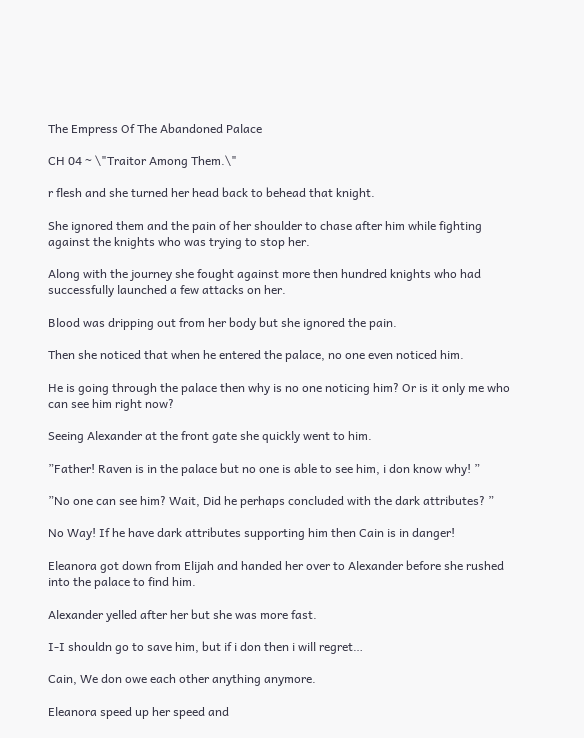The Empress Of The Abandoned Palace

CH 04 ~ \"Traitor Among Them.\"

r flesh and she turned her head back to behead that knight.

She ignored them and the pain of her shoulder to chase after him while fighting against the knights who was trying to stop her.

Along with the journey she fought against more then hundred knights who had successfully launched a few attacks on her.

Blood was dripping out from her body but she ignored the pain.

Then she noticed that when he entered the palace, no one even noticed him.

He is going through the palace then why is no one noticing him? Or is it only me who can see him right now?

Seeing Alexander at the front gate she quickly went to him.

”Father! Raven is in the palace but no one is able to see him, i don know why! ”

”No one can see him? Wait, Did he perhaps concluded with the dark attributes? ”

No Way! If he have dark attributes supporting him then Cain is in danger!

Eleanora got down from Elijah and handed her over to Alexander before she rushed into the palace to find him.

Alexander yelled after her but she was more fast.

I-I shouldn go to save him, but if i don then i will regret…

Cain, We don owe each other anything anymore.

Eleanora speed up her speed and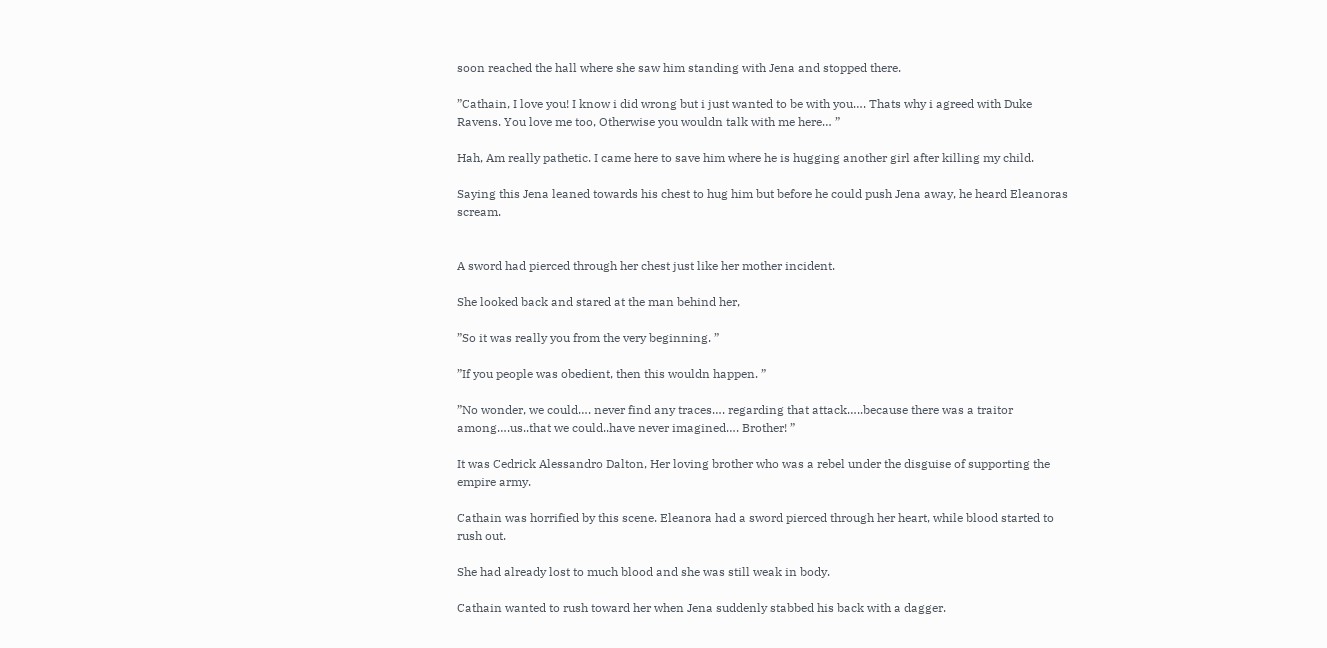soon reached the hall where she saw him standing with Jena and stopped there.

”Cathain, I love you! I know i did wrong but i just wanted to be with you…. Thats why i agreed with Duke Ravens. You love me too, Otherwise you wouldn talk with me here… ”

Hah, Am really pathetic. I came here to save him where he is hugging another girl after killing my child.

Saying this Jena leaned towards his chest to hug him but before he could push Jena away, he heard Eleanoras scream.


A sword had pierced through her chest just like her mother incident.

She looked back and stared at the man behind her,

”So it was really you from the very beginning. ”

”If you people was obedient, then this wouldn happen. ”

”No wonder, we could…. never find any traces…. regarding that attack…..because there was a traitor among….us..that we could..have never imagined…. Brother! ”

It was Cedrick Alessandro Dalton, Her loving brother who was a rebel under the disguise of supporting the empire army.

Cathain was horrified by this scene. Eleanora had a sword pierced through her heart, while blood started to rush out.

She had already lost to much blood and she was still weak in body.

Cathain wanted to rush toward her when Jena suddenly stabbed his back with a dagger.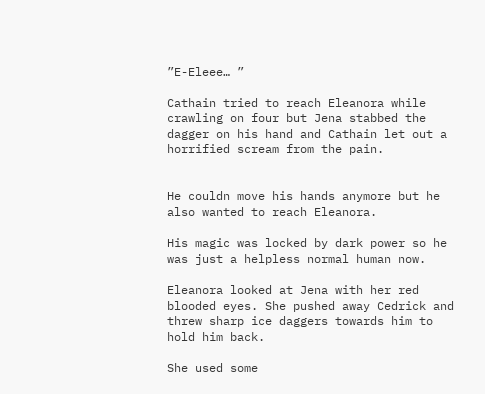”E-Eleee… ”

Cathain tried to reach Eleanora while crawling on four but Jena stabbed the dagger on his hand and Cathain let out a horrified scream from the pain.


He couldn move his hands anymore but he also wanted to reach Eleanora.

His magic was locked by dark power so he was just a helpless normal human now.

Eleanora looked at Jena with her red blooded eyes. She pushed away Cedrick and threw sharp ice daggers towards him to hold him back.

She used some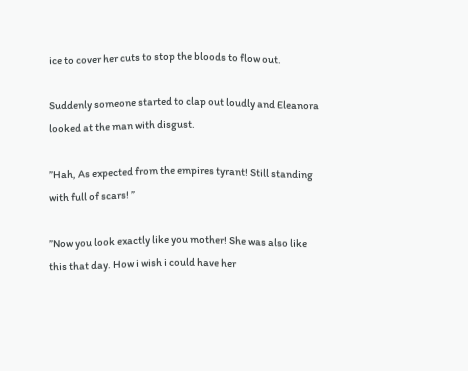ice to cover her cuts to stop the bloods to flow out.

Suddenly someone started to clap out loudly and Eleanora looked at the man with disgust.

”Hah, As expected from the empires tyrant! Still standing with full of scars! ”

”Now you look exactly like you mother! She was also like this that day. How i wish i could have her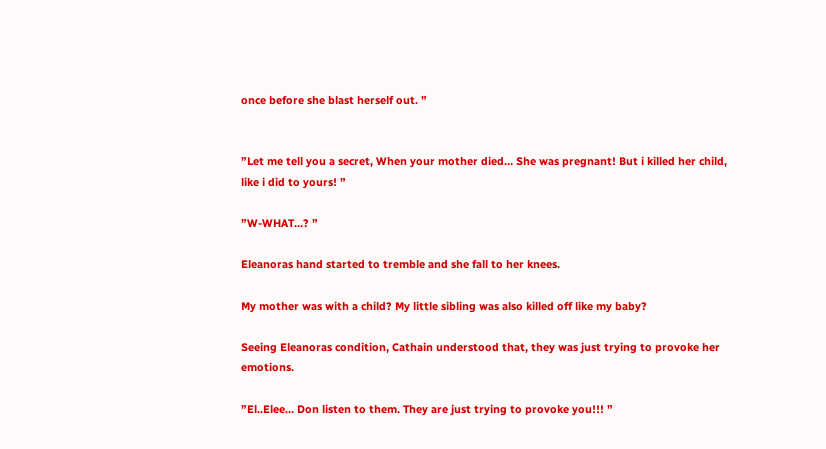once before she blast herself out. ”


”Let me tell you a secret, When your mother died… She was pregnant! But i killed her child, like i did to yours! ”

”W-WHAT…? ”

Eleanoras hand started to tremble and she fall to her knees.

My mother was with a child? My little sibling was also killed off like my baby?

Seeing Eleanoras condition, Cathain understood that, they was just trying to provoke her emotions.

”El..Elee… Don listen to them. They are just trying to provoke you!!! ”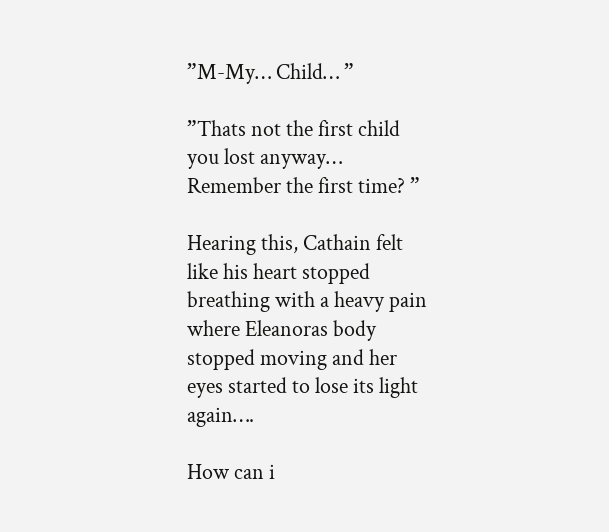”M-My… Child… ”

”Thats not the first child you lost anyway… Remember the first time? ”

Hearing this, Cathain felt like his heart stopped breathing with a heavy pain where Eleanoras body stopped moving and her eyes started to lose its light again….

How can i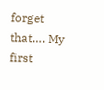forget that…. My first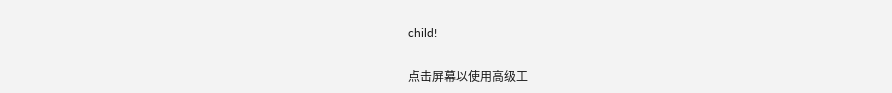child!

点击屏幕以使用高级工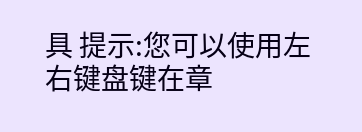具 提示:您可以使用左右键盘键在章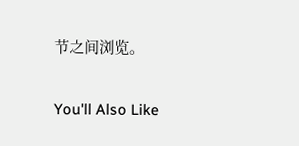节之间浏览。

You'll Also Like